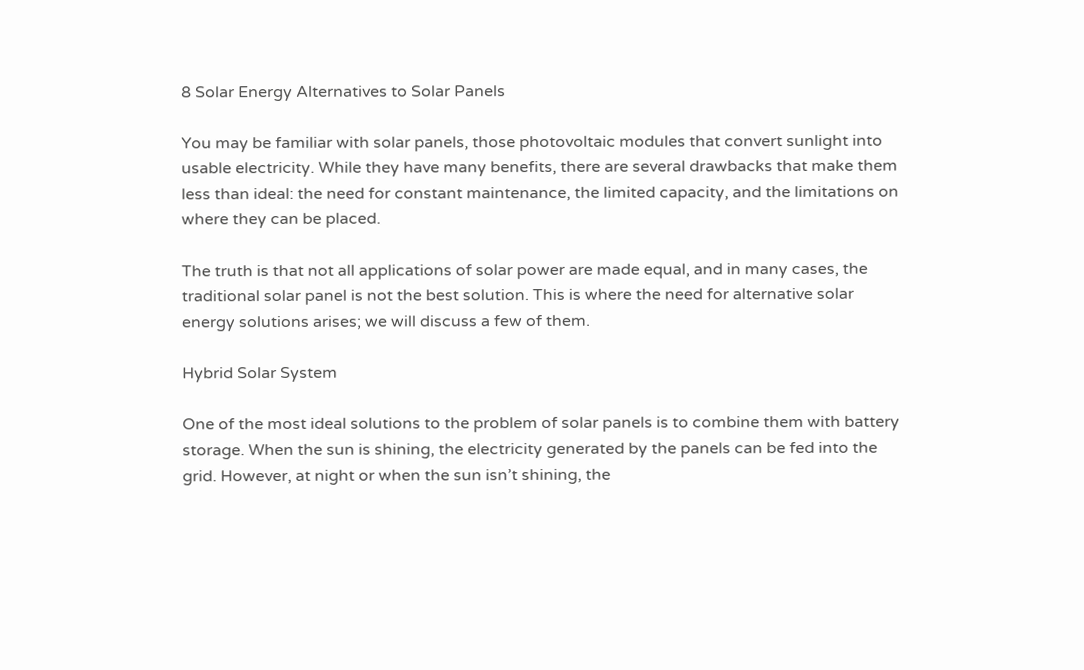8 Solar Energy Alternatives to Solar Panels

You may be familiar with solar panels, those photovoltaic modules that convert sunlight into usable electricity. While they have many benefits, there are several drawbacks that make them less than ideal: the need for constant maintenance, the limited capacity, and the limitations on where they can be placed.

The truth is that not all applications of solar power are made equal, and in many cases, the traditional solar panel is not the best solution. This is where the need for alternative solar energy solutions arises; we will discuss a few of them.

Hybrid Solar System

One of the most ideal solutions to the problem of solar panels is to combine them with battery storage. When the sun is shining, the electricity generated by the panels can be fed into the grid. However, at night or when the sun isn’t shining, the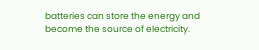batteries can store the energy and become the source of electricity.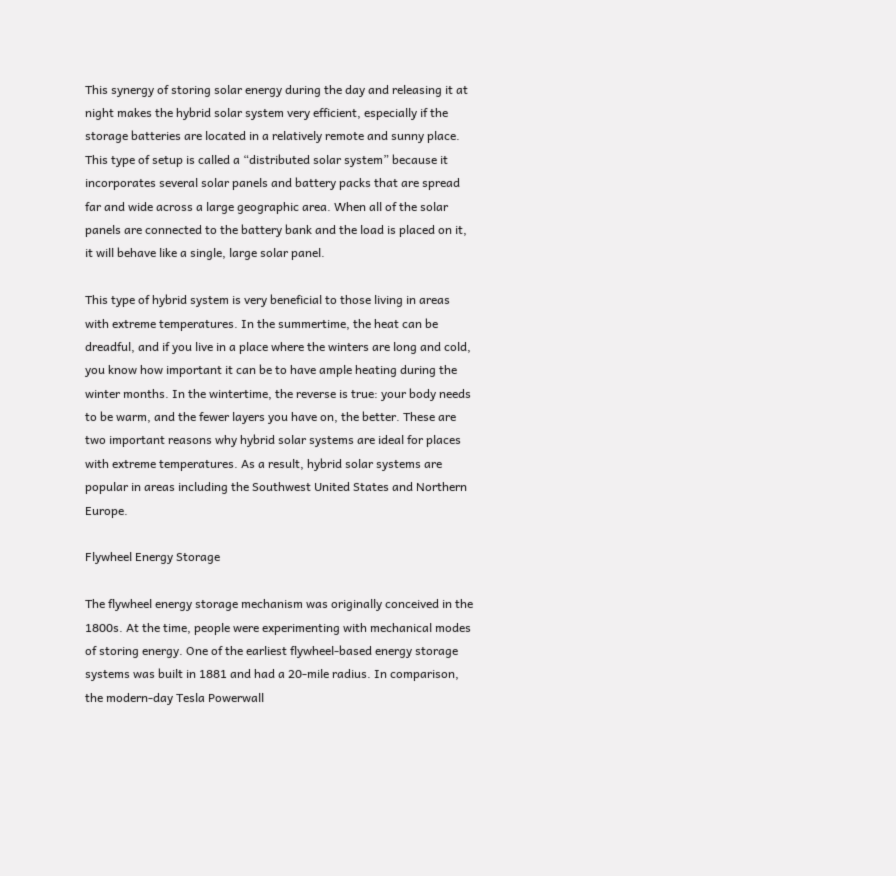This synergy of storing solar energy during the day and releasing it at night makes the hybrid solar system very efficient, especially if the storage batteries are located in a relatively remote and sunny place. This type of setup is called a “distributed solar system” because it incorporates several solar panels and battery packs that are spread far and wide across a large geographic area. When all of the solar panels are connected to the battery bank and the load is placed on it, it will behave like a single, large solar panel.

This type of hybrid system is very beneficial to those living in areas with extreme temperatures. In the summertime, the heat can be dreadful, and if you live in a place where the winters are long and cold, you know how important it can be to have ample heating during the winter months. In the wintertime, the reverse is true: your body needs to be warm, and the fewer layers you have on, the better. These are two important reasons why hybrid solar systems are ideal for places with extreme temperatures. As a result, hybrid solar systems are popular in areas including the Southwest United States and Northern Europe.

Flywheel Energy Storage

The flywheel energy storage mechanism was originally conceived in the 1800s. At the time, people were experimenting with mechanical modes of storing energy. One of the earliest flywheel-based energy storage systems was built in 1881 and had a 20-mile radius. In comparison, the modern-day Tesla Powerwall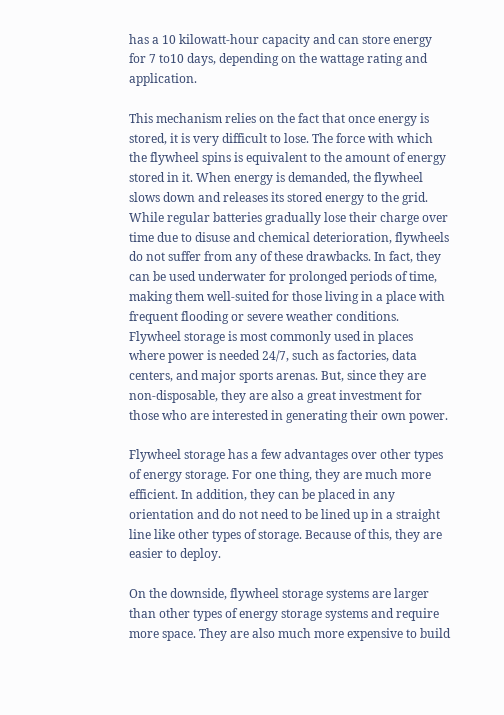has a 10 kilowatt-hour capacity and can store energy for 7 to10 days, depending on the wattage rating and application.

This mechanism relies on the fact that once energy is stored, it is very difficult to lose. The force with which the flywheel spins is equivalent to the amount of energy stored in it. When energy is demanded, the flywheel slows down and releases its stored energy to the grid. While regular batteries gradually lose their charge over time due to disuse and chemical deterioration, flywheels do not suffer from any of these drawbacks. In fact, they can be used underwater for prolonged periods of time, making them well-suited for those living in a place with frequent flooding or severe weather conditions. Flywheel storage is most commonly used in places where power is needed 24/7, such as factories, data centers, and major sports arenas. But, since they are non-disposable, they are also a great investment for those who are interested in generating their own power.

Flywheel storage has a few advantages over other types of energy storage. For one thing, they are much more efficient. In addition, they can be placed in any orientation and do not need to be lined up in a straight line like other types of storage. Because of this, they are easier to deploy.

On the downside, flywheel storage systems are larger than other types of energy storage systems and require more space. They are also much more expensive to build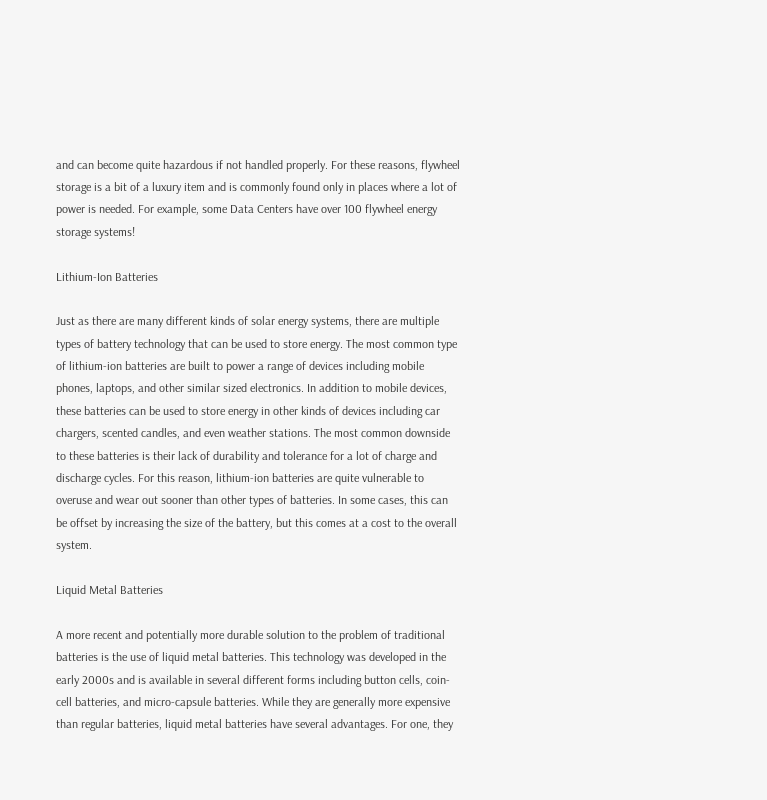and can become quite hazardous if not handled properly. For these reasons, flywheel storage is a bit of a luxury item and is commonly found only in places where a lot of power is needed. For example, some Data Centers have over 100 flywheel energy storage systems!

Lithium-Ion Batteries

Just as there are many different kinds of solar energy systems, there are multiple types of battery technology that can be used to store energy. The most common type of lithium-ion batteries are built to power a range of devices including mobile phones, laptops, and other similar sized electronics. In addition to mobile devices, these batteries can be used to store energy in other kinds of devices including car chargers, scented candles, and even weather stations. The most common downside to these batteries is their lack of durability and tolerance for a lot of charge and discharge cycles. For this reason, lithium-ion batteries are quite vulnerable to overuse and wear out sooner than other types of batteries. In some cases, this can be offset by increasing the size of the battery, but this comes at a cost to the overall system.

Liquid Metal Batteries

A more recent and potentially more durable solution to the problem of traditional batteries is the use of liquid metal batteries. This technology was developed in the early 2000s and is available in several different forms including button cells, coin-cell batteries, and micro-capsule batteries. While they are generally more expensive than regular batteries, liquid metal batteries have several advantages. For one, they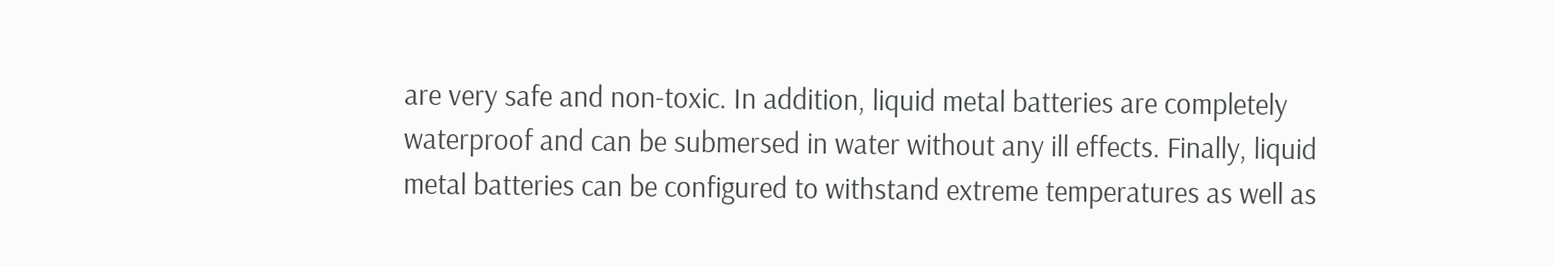are very safe and non-toxic. In addition, liquid metal batteries are completely waterproof and can be submersed in water without any ill effects. Finally, liquid metal batteries can be configured to withstand extreme temperatures as well as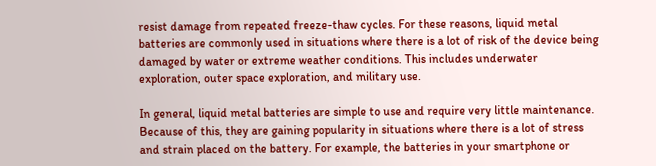resist damage from repeated freeze-thaw cycles. For these reasons, liquid metal batteries are commonly used in situations where there is a lot of risk of the device being damaged by water or extreme weather conditions. This includes underwater exploration, outer space exploration, and military use.

In general, liquid metal batteries are simple to use and require very little maintenance. Because of this, they are gaining popularity in situations where there is a lot of stress and strain placed on the battery. For example, the batteries in your smartphone or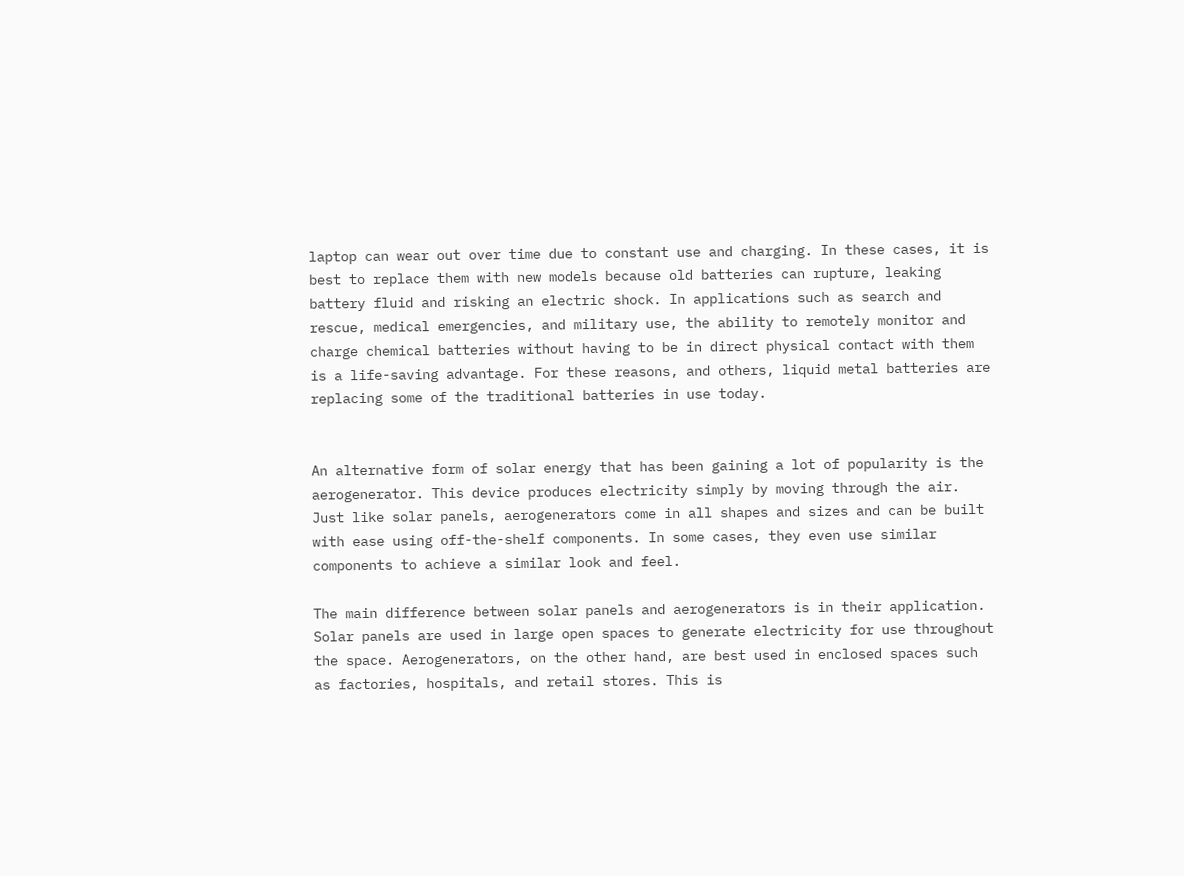laptop can wear out over time due to constant use and charging. In these cases, it is best to replace them with new models because old batteries can rupture, leaking battery fluid and risking an electric shock. In applications such as search and rescue, medical emergencies, and military use, the ability to remotely monitor and charge chemical batteries without having to be in direct physical contact with them is a life-saving advantage. For these reasons, and others, liquid metal batteries are replacing some of the traditional batteries in use today.


An alternative form of solar energy that has been gaining a lot of popularity is the aerogenerator. This device produces electricity simply by moving through the air. Just like solar panels, aerogenerators come in all shapes and sizes and can be built with ease using off-the-shelf components. In some cases, they even use similar components to achieve a similar look and feel.

The main difference between solar panels and aerogenerators is in their application. Solar panels are used in large open spaces to generate electricity for use throughout the space. Aerogenerators, on the other hand, are best used in enclosed spaces such as factories, hospitals, and retail stores. This is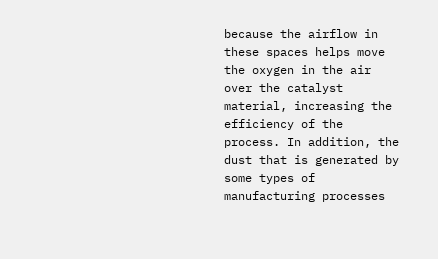because the airflow in these spaces helps move the oxygen in the air over the catalyst material, increasing the efficiency of the process. In addition, the dust that is generated by some types of manufacturing processes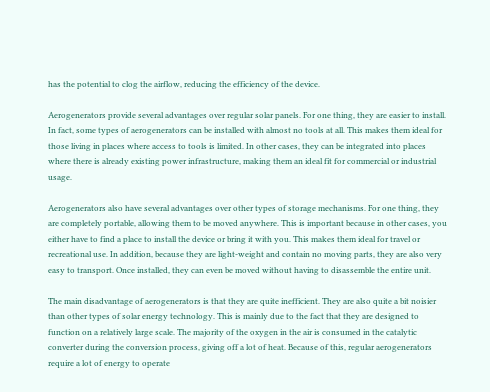has the potential to clog the airflow, reducing the efficiency of the device.

Aerogenerators provide several advantages over regular solar panels. For one thing, they are easier to install. In fact, some types of aerogenerators can be installed with almost no tools at all. This makes them ideal for those living in places where access to tools is limited. In other cases, they can be integrated into places where there is already existing power infrastructure, making them an ideal fit for commercial or industrial usage.

Aerogenerators also have several advantages over other types of storage mechanisms. For one thing, they are completely portable, allowing them to be moved anywhere. This is important because in other cases, you either have to find a place to install the device or bring it with you. This makes them ideal for travel or recreational use. In addition, because they are light-weight and contain no moving parts, they are also very easy to transport. Once installed, they can even be moved without having to disassemble the entire unit.

The main disadvantage of aerogenerators is that they are quite inefficient. They are also quite a bit noisier than other types of solar energy technology. This is mainly due to the fact that they are designed to function on a relatively large scale. The majority of the oxygen in the air is consumed in the catalytic converter during the conversion process, giving off a lot of heat. Because of this, regular aerogenerators require a lot of energy to operate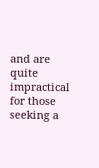and are quite impractical for those seeking a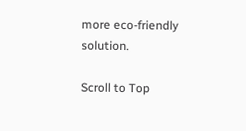more eco-friendly solution.

Scroll to Top